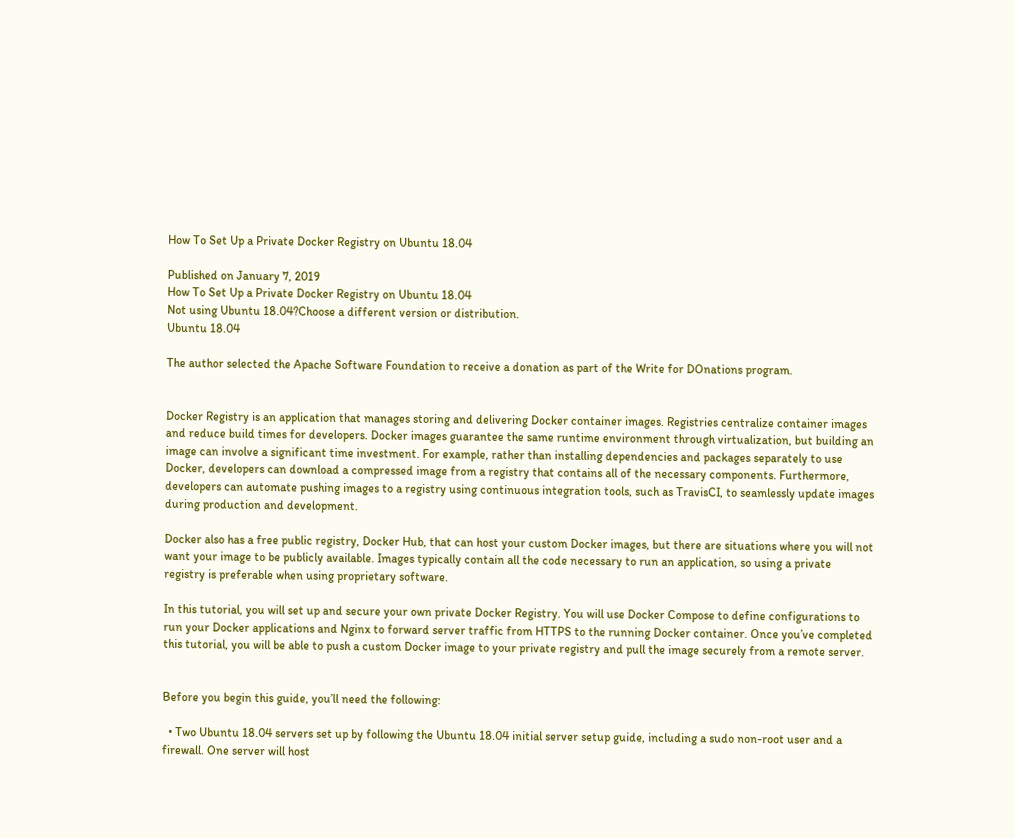How To Set Up a Private Docker Registry on Ubuntu 18.04

Published on January 7, 2019
How To Set Up a Private Docker Registry on Ubuntu 18.04
Not using Ubuntu 18.04?Choose a different version or distribution.
Ubuntu 18.04

The author selected the Apache Software Foundation to receive a donation as part of the Write for DOnations program.


Docker Registry is an application that manages storing and delivering Docker container images. Registries centralize container images and reduce build times for developers. Docker images guarantee the same runtime environment through virtualization, but building an image can involve a significant time investment. For example, rather than installing dependencies and packages separately to use Docker, developers can download a compressed image from a registry that contains all of the necessary components. Furthermore, developers can automate pushing images to a registry using continuous integration tools, such as TravisCI, to seamlessly update images during production and development.

Docker also has a free public registry, Docker Hub, that can host your custom Docker images, but there are situations where you will not want your image to be publicly available. Images typically contain all the code necessary to run an application, so using a private registry is preferable when using proprietary software.

In this tutorial, you will set up and secure your own private Docker Registry. You will use Docker Compose to define configurations to run your Docker applications and Nginx to forward server traffic from HTTPS to the running Docker container. Once you’ve completed this tutorial, you will be able to push a custom Docker image to your private registry and pull the image securely from a remote server.


Before you begin this guide, you’ll need the following:

  • Two Ubuntu 18.04 servers set up by following the Ubuntu 18.04 initial server setup guide, including a sudo non-root user and a firewall. One server will host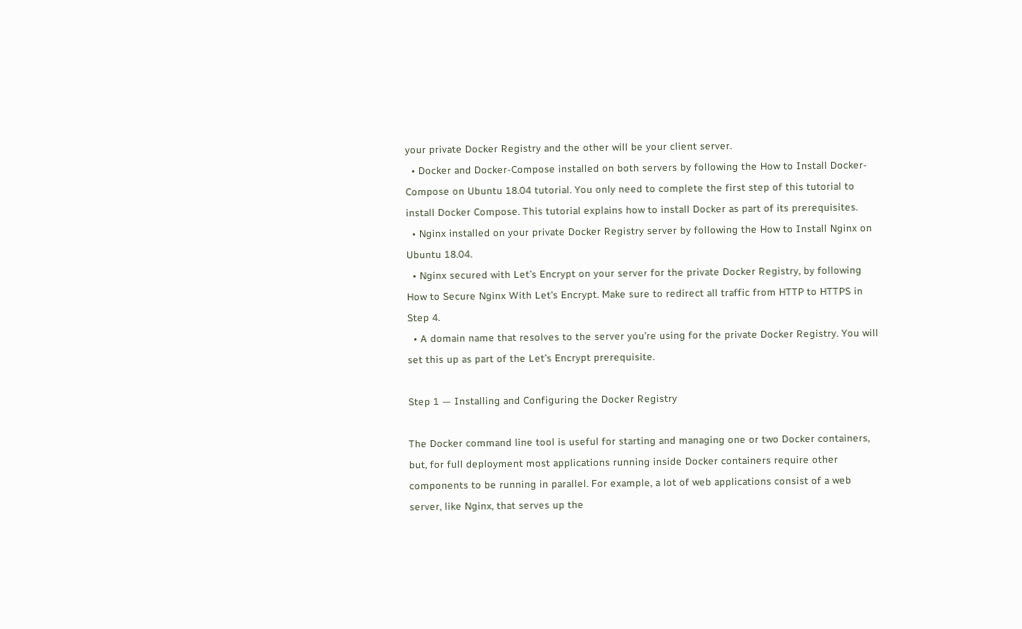your private Docker Registry and the other will be your client server.
  • Docker and Docker-Compose installed on both servers by following the How to Install Docker-Compose on Ubuntu 18.04 tutorial. You only need to complete the first step of this tutorial to install Docker Compose. This tutorial explains how to install Docker as part of its prerequisites.
  • Nginx installed on your private Docker Registry server by following the How to Install Nginx on Ubuntu 18.04.
  • Nginx secured with Let’s Encrypt on your server for the private Docker Registry, by following How to Secure Nginx With Let’s Encrypt. Make sure to redirect all traffic from HTTP to HTTPS in Step 4.
  • A domain name that resolves to the server you’re using for the private Docker Registry. You will set this up as part of the Let’s Encrypt prerequisite.

Step 1 — Installing and Configuring the Docker Registry

The Docker command line tool is useful for starting and managing one or two Docker containers, but, for full deployment most applications running inside Docker containers require other components to be running in parallel. For example, a lot of web applications consist of a web server, like Nginx, that serves up the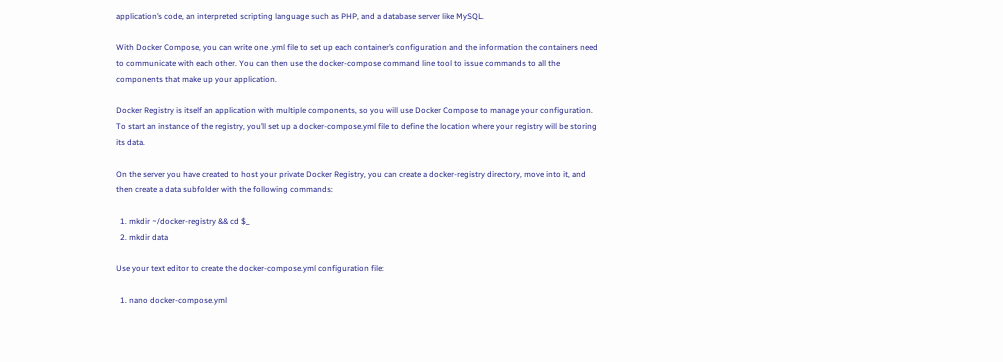application’s code, an interpreted scripting language such as PHP, and a database server like MySQL.

With Docker Compose, you can write one .yml file to set up each container’s configuration and the information the containers need to communicate with each other. You can then use the docker-compose command line tool to issue commands to all the components that make up your application.

Docker Registry is itself an application with multiple components, so you will use Docker Compose to manage your configuration. To start an instance of the registry, you’ll set up a docker-compose.yml file to define the location where your registry will be storing its data.

On the server you have created to host your private Docker Registry, you can create a docker-registry directory, move into it, and then create a data subfolder with the following commands:

  1. mkdir ~/docker-registry && cd $_
  2. mkdir data

Use your text editor to create the docker-compose.yml configuration file:

  1. nano docker-compose.yml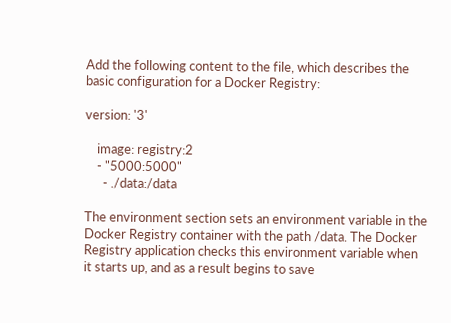Add the following content to the file, which describes the basic configuration for a Docker Registry:

version: '3'

    image: registry:2
    - "5000:5000"
      - ./data:/data

The environment section sets an environment variable in the Docker Registry container with the path /data. The Docker Registry application checks this environment variable when it starts up, and as a result begins to save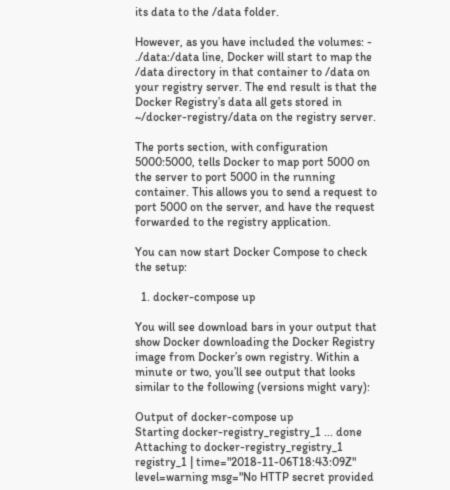its data to the /data folder.

However, as you have included the volumes: - ./data:/data line, Docker will start to map the /data directory in that container to /data on your registry server. The end result is that the Docker Registry’s data all gets stored in ~/docker-registry/data on the registry server.

The ports section, with configuration 5000:5000, tells Docker to map port 5000 on the server to port 5000 in the running container. This allows you to send a request to port 5000 on the server, and have the request forwarded to the registry application.

You can now start Docker Compose to check the setup:

  1. docker-compose up

You will see download bars in your output that show Docker downloading the Docker Registry image from Docker’s own registry. Within a minute or two, you’ll see output that looks similar to the following (versions might vary):

Output of docker-compose up
Starting docker-registry_registry_1 ... done Attaching to docker-registry_registry_1 registry_1 | time="2018-11-06T18:43:09Z" level=warning msg="No HTTP secret provided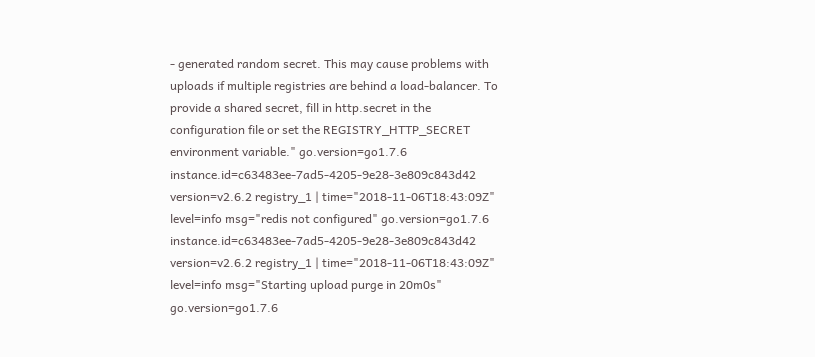- generated random secret. This may cause problems with uploads if multiple registries are behind a load-balancer. To provide a shared secret, fill in http.secret in the configuration file or set the REGISTRY_HTTP_SECRET environment variable." go.version=go1.7.6 instance.id=c63483ee-7ad5-4205-9e28-3e809c843d42 version=v2.6.2 registry_1 | time="2018-11-06T18:43:09Z" level=info msg="redis not configured" go.version=go1.7.6 instance.id=c63483ee-7ad5-4205-9e28-3e809c843d42 version=v2.6.2 registry_1 | time="2018-11-06T18:43:09Z" level=info msg="Starting upload purge in 20m0s" go.version=go1.7.6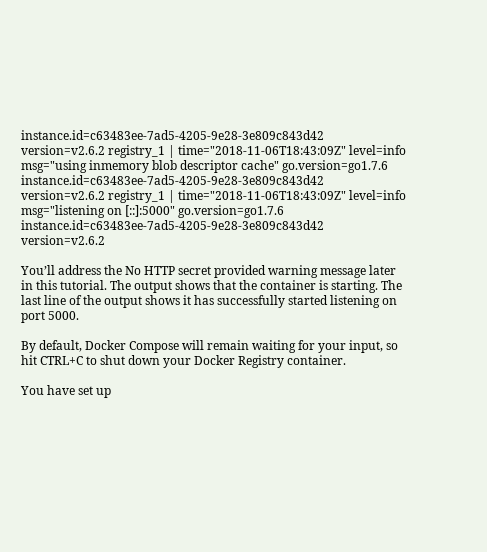instance.id=c63483ee-7ad5-4205-9e28-3e809c843d42 version=v2.6.2 registry_1 | time="2018-11-06T18:43:09Z" level=info msg="using inmemory blob descriptor cache" go.version=go1.7.6 instance.id=c63483ee-7ad5-4205-9e28-3e809c843d42 version=v2.6.2 registry_1 | time="2018-11-06T18:43:09Z" level=info msg="listening on [::]:5000" go.version=go1.7.6 instance.id=c63483ee-7ad5-4205-9e28-3e809c843d42 version=v2.6.2

You’ll address the No HTTP secret provided warning message later in this tutorial. The output shows that the container is starting. The last line of the output shows it has successfully started listening on port 5000.

By default, Docker Compose will remain waiting for your input, so hit CTRL+C to shut down your Docker Registry container.

You have set up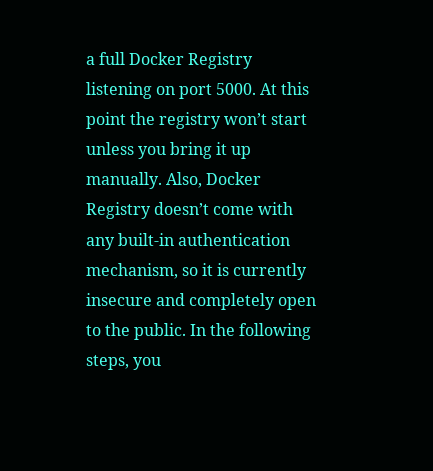a full Docker Registry listening on port 5000. At this point the registry won’t start unless you bring it up manually. Also, Docker Registry doesn’t come with any built-in authentication mechanism, so it is currently insecure and completely open to the public. In the following steps, you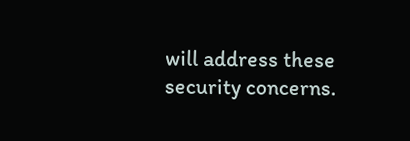will address these security concerns.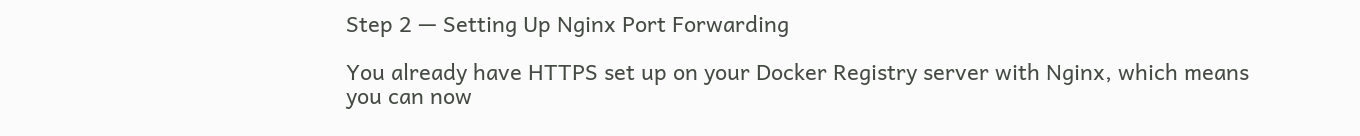Step 2 — Setting Up Nginx Port Forwarding

You already have HTTPS set up on your Docker Registry server with Nginx, which means you can now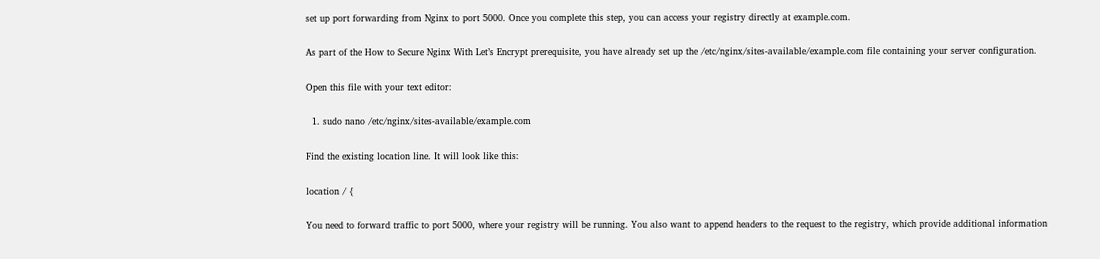set up port forwarding from Nginx to port 5000. Once you complete this step, you can access your registry directly at example.com.

As part of the How to Secure Nginx With Let’s Encrypt prerequisite, you have already set up the /etc/nginx/sites-available/example.com file containing your server configuration.

Open this file with your text editor:

  1. sudo nano /etc/nginx/sites-available/example.com

Find the existing location line. It will look like this:

location / {

You need to forward traffic to port 5000, where your registry will be running. You also want to append headers to the request to the registry, which provide additional information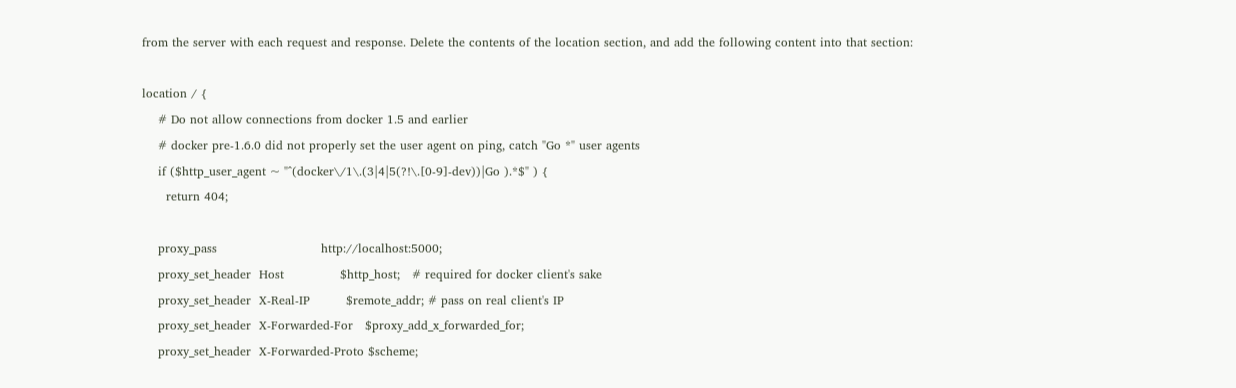from the server with each request and response. Delete the contents of the location section, and add the following content into that section:

location / {
    # Do not allow connections from docker 1.5 and earlier
    # docker pre-1.6.0 did not properly set the user agent on ping, catch "Go *" user agents
    if ($http_user_agent ~ "^(docker\/1\.(3|4|5(?!\.[0-9]-dev))|Go ).*$" ) {
      return 404;

    proxy_pass                          http://localhost:5000;
    proxy_set_header  Host              $http_host;   # required for docker client's sake
    proxy_set_header  X-Real-IP         $remote_addr; # pass on real client's IP
    proxy_set_header  X-Forwarded-For   $proxy_add_x_forwarded_for;
    proxy_set_header  X-Forwarded-Proto $scheme;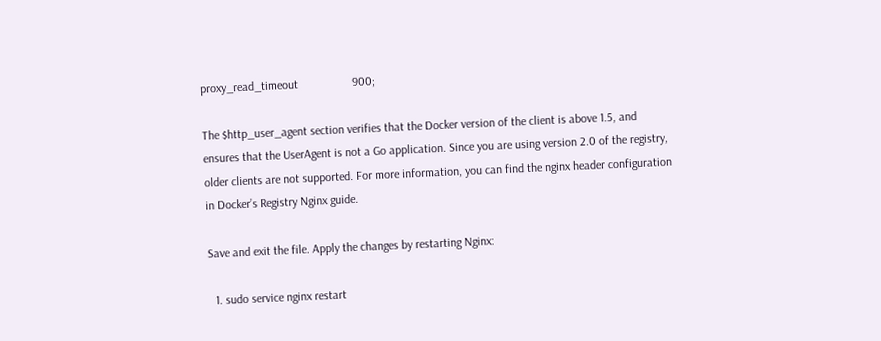proxy_read_timeout                  900;

The $http_user_agent section verifies that the Docker version of the client is above 1.5, and ensures that the UserAgent is not a Go application. Since you are using version 2.0 of the registry, older clients are not supported. For more information, you can find the nginx header configuration in Docker’s Registry Nginx guide.

Save and exit the file. Apply the changes by restarting Nginx:

  1. sudo service nginx restart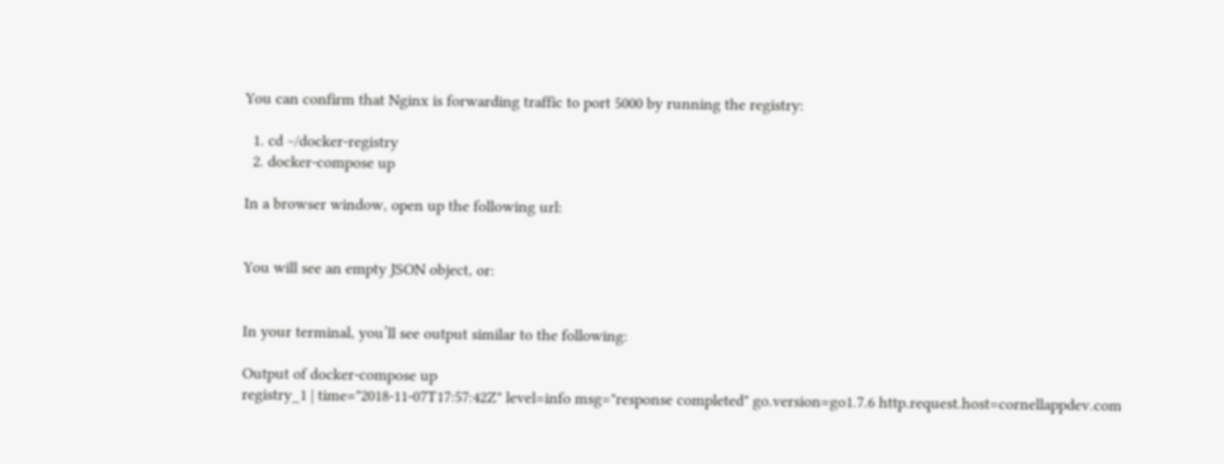You can confirm that Nginx is forwarding traffic to port 5000 by running the registry:

  1. cd ~/docker-registry
  2. docker-compose up

In a browser window, open up the following url:


You will see an empty JSON object, or:


In your terminal, you’ll see output similar to the following:

Output of docker-compose up
registry_1 | time="2018-11-07T17:57:42Z" level=info msg="response completed" go.version=go1.7.6 http.request.host=cornellappdev.com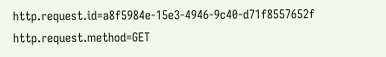http.request.id=a8f5984e-15e3-4946-9c40-d71f8557652f http.request.method=GET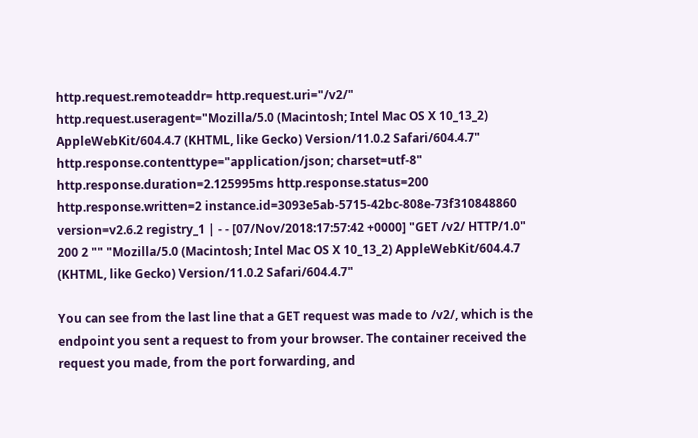http.request.remoteaddr= http.request.uri="/v2/" http.request.useragent="Mozilla/5.0 (Macintosh; Intel Mac OS X 10_13_2) AppleWebKit/604.4.7 (KHTML, like Gecko) Version/11.0.2 Safari/604.4.7" http.response.contenttype="application/json; charset=utf-8" http.response.duration=2.125995ms http.response.status=200 http.response.written=2 instance.id=3093e5ab-5715-42bc-808e-73f310848860 version=v2.6.2 registry_1 | - - [07/Nov/2018:17:57:42 +0000] "GET /v2/ HTTP/1.0" 200 2 "" "Mozilla/5.0 (Macintosh; Intel Mac OS X 10_13_2) AppleWebKit/604.4.7 (KHTML, like Gecko) Version/11.0.2 Safari/604.4.7"

You can see from the last line that a GET request was made to /v2/, which is the endpoint you sent a request to from your browser. The container received the request you made, from the port forwarding, and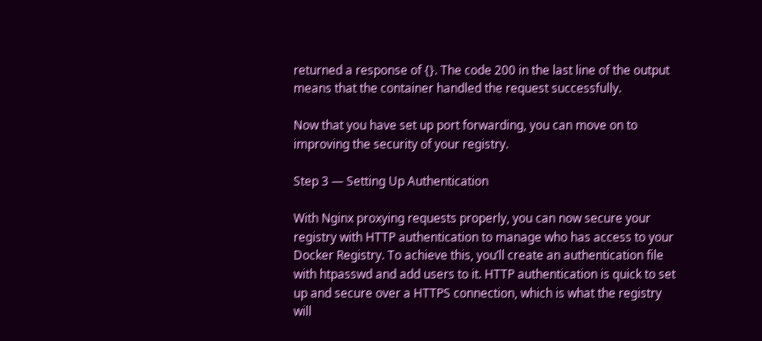returned a response of {}. The code 200 in the last line of the output means that the container handled the request successfully.

Now that you have set up port forwarding, you can move on to improving the security of your registry.

Step 3 — Setting Up Authentication

With Nginx proxying requests properly, you can now secure your registry with HTTP authentication to manage who has access to your Docker Registry. To achieve this, you’ll create an authentication file with htpasswd and add users to it. HTTP authentication is quick to set up and secure over a HTTPS connection, which is what the registry will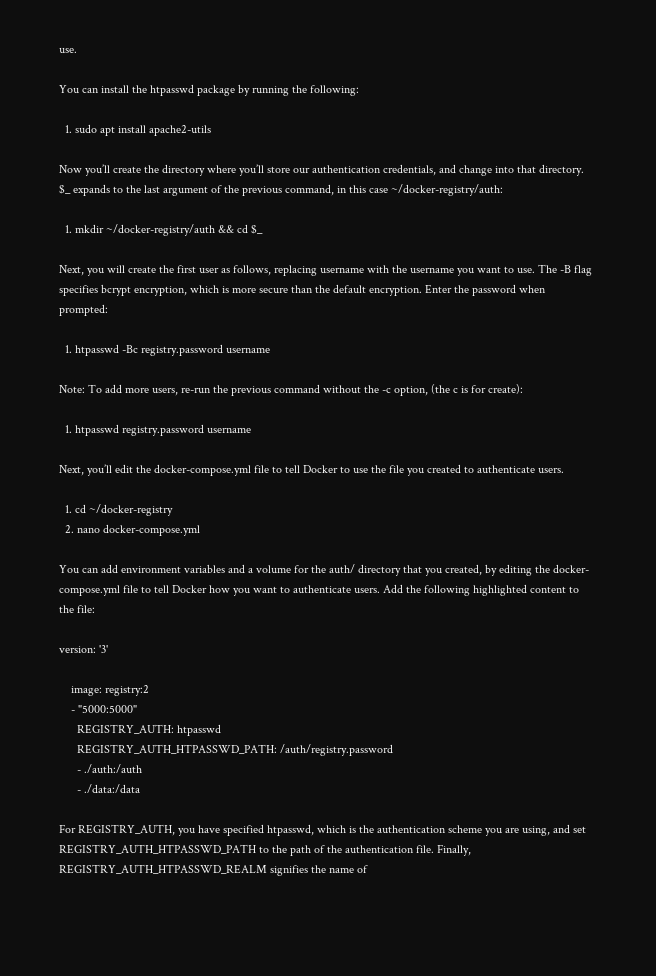use.

You can install the htpasswd package by running the following:

  1. sudo apt install apache2-utils

Now you’ll create the directory where you’ll store our authentication credentials, and change into that directory. $_ expands to the last argument of the previous command, in this case ~/docker-registry/auth:

  1. mkdir ~/docker-registry/auth && cd $_

Next, you will create the first user as follows, replacing username with the username you want to use. The -B flag specifies bcrypt encryption, which is more secure than the default encryption. Enter the password when prompted:

  1. htpasswd -Bc registry.password username

Note: To add more users, re-run the previous command without the -c option, (the c is for create):

  1. htpasswd registry.password username

Next, you’ll edit the docker-compose.yml file to tell Docker to use the file you created to authenticate users.

  1. cd ~/docker-registry
  2. nano docker-compose.yml

You can add environment variables and a volume for the auth/ directory that you created, by editing the docker-compose.yml file to tell Docker how you want to authenticate users. Add the following highlighted content to the file:

version: '3'

    image: registry:2
    - "5000:5000"
      REGISTRY_AUTH: htpasswd
      REGISTRY_AUTH_HTPASSWD_PATH: /auth/registry.password
      - ./auth:/auth
      - ./data:/data

For REGISTRY_AUTH, you have specified htpasswd, which is the authentication scheme you are using, and set REGISTRY_AUTH_HTPASSWD_PATH to the path of the authentication file. Finally, REGISTRY_AUTH_HTPASSWD_REALM signifies the name of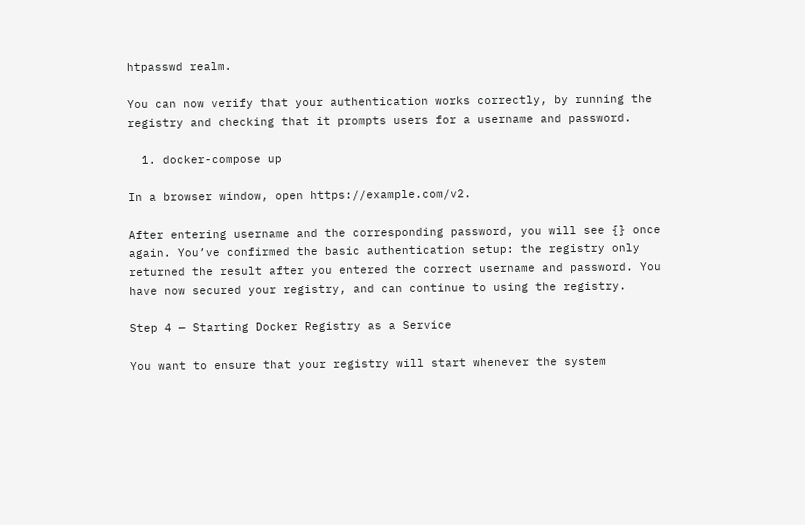htpasswd realm.

You can now verify that your authentication works correctly, by running the registry and checking that it prompts users for a username and password.

  1. docker-compose up

In a browser window, open https://example.com/v2.

After entering username and the corresponding password, you will see {} once again. You’ve confirmed the basic authentication setup: the registry only returned the result after you entered the correct username and password. You have now secured your registry, and can continue to using the registry.

Step 4 — Starting Docker Registry as a Service

You want to ensure that your registry will start whenever the system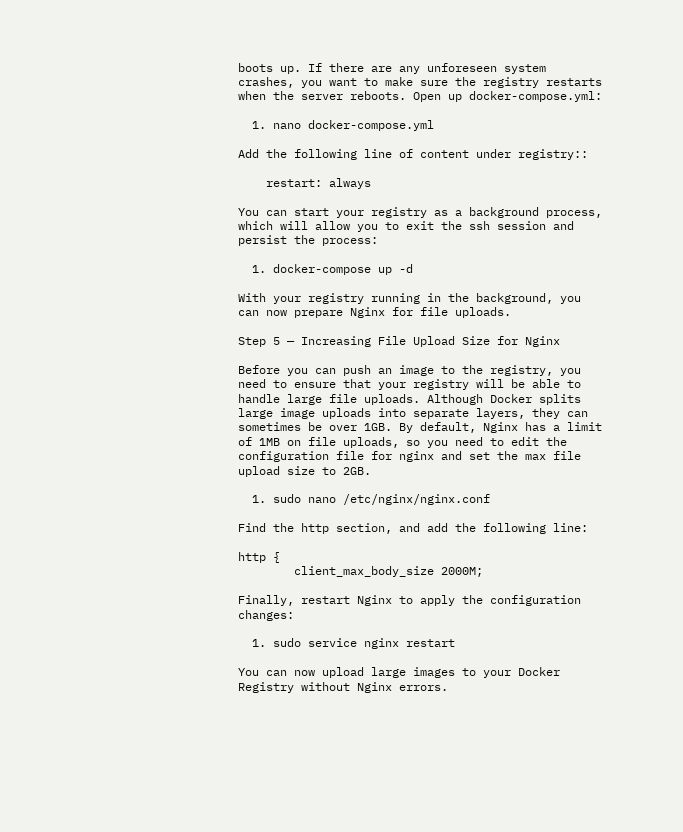boots up. If there are any unforeseen system crashes, you want to make sure the registry restarts when the server reboots. Open up docker-compose.yml:

  1. nano docker-compose.yml

Add the following line of content under registry::

    restart: always

You can start your registry as a background process, which will allow you to exit the ssh session and persist the process:

  1. docker-compose up -d

With your registry running in the background, you can now prepare Nginx for file uploads.

Step 5 — Increasing File Upload Size for Nginx

Before you can push an image to the registry, you need to ensure that your registry will be able to handle large file uploads. Although Docker splits large image uploads into separate layers, they can sometimes be over 1GB. By default, Nginx has a limit of 1MB on file uploads, so you need to edit the configuration file for nginx and set the max file upload size to 2GB.

  1. sudo nano /etc/nginx/nginx.conf

Find the http section, and add the following line:

http {
        client_max_body_size 2000M;

Finally, restart Nginx to apply the configuration changes:

  1. sudo service nginx restart

You can now upload large images to your Docker Registry without Nginx errors.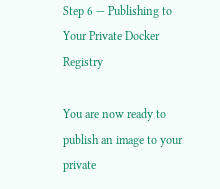Step 6 — Publishing to Your Private Docker Registry

You are now ready to publish an image to your private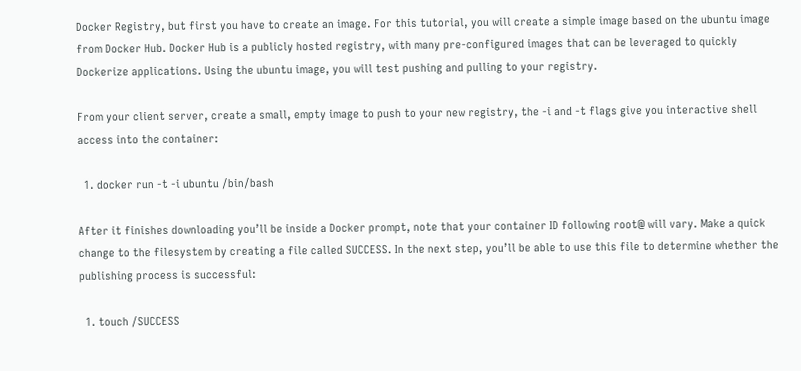Docker Registry, but first you have to create an image. For this tutorial, you will create a simple image based on the ubuntu image from Docker Hub. Docker Hub is a publicly hosted registry, with many pre-configured images that can be leveraged to quickly Dockerize applications. Using the ubuntu image, you will test pushing and pulling to your registry.

From your client server, create a small, empty image to push to your new registry, the -i and -t flags give you interactive shell access into the container:

  1. docker run -t -i ubuntu /bin/bash

After it finishes downloading you’ll be inside a Docker prompt, note that your container ID following root@ will vary. Make a quick change to the filesystem by creating a file called SUCCESS. In the next step, you’ll be able to use this file to determine whether the publishing process is successful:

  1. touch /SUCCESS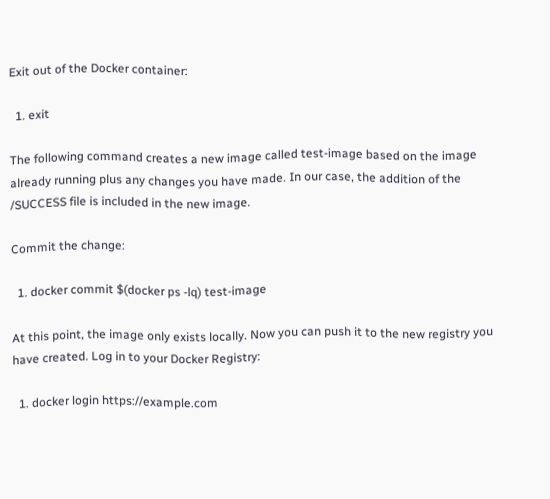Exit out of the Docker container:

  1. exit

The following command creates a new image called test-image based on the image already running plus any changes you have made. In our case, the addition of the /SUCCESS file is included in the new image.

Commit the change:

  1. docker commit $(docker ps -lq) test-image

At this point, the image only exists locally. Now you can push it to the new registry you have created. Log in to your Docker Registry:

  1. docker login https://example.com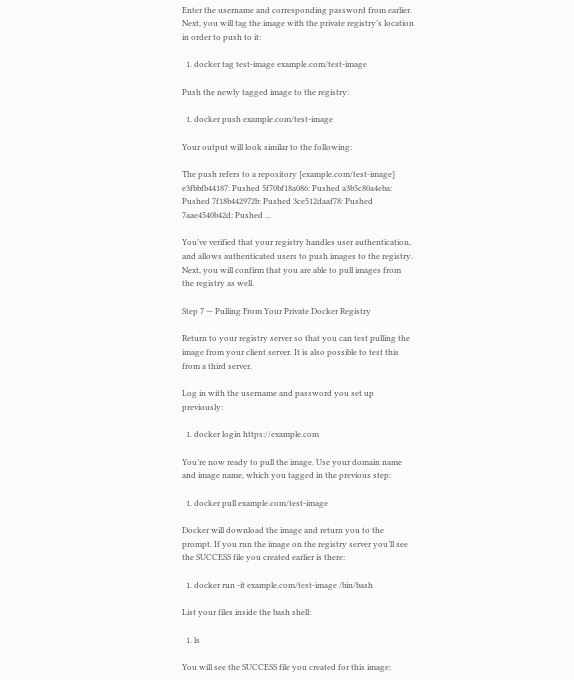Enter the username and corresponding password from earlier. Next, you will tag the image with the private registry’s location in order to push to it:

  1. docker tag test-image example.com/test-image

Push the newly tagged image to the registry:

  1. docker push example.com/test-image

Your output will look similar to the following:

The push refers to a repository [example.com/test-image] e3fbbfb44187: Pushed 5f70bf18a086: Pushed a3b5c80a4eba: Pushed 7f18b442972b: Pushed 3ce512daaf78: Pushed 7aae4540b42d: Pushed ...

You’ve verified that your registry handles user authentication, and allows authenticated users to push images to the registry. Next, you will confirm that you are able to pull images from the registry as well.

Step 7 — Pulling From Your Private Docker Registry

Return to your registry server so that you can test pulling the image from your client server. It is also possible to test this from a third server.

Log in with the username and password you set up previously:

  1. docker login https://example.com

You’re now ready to pull the image. Use your domain name and image name, which you tagged in the previous step:

  1. docker pull example.com/test-image

Docker will download the image and return you to the prompt. If you run the image on the registry server you’ll see the SUCCESS file you created earlier is there:

  1. docker run -it example.com/test-image /bin/bash

List your files inside the bash shell:

  1. ls

You will see the SUCCESS file you created for this image: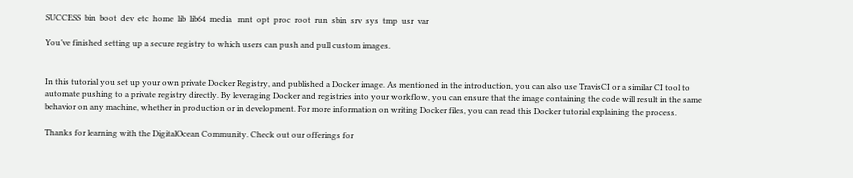SUCCESS  bin  boot  dev  etc  home  lib  lib64  media   mnt  opt  proc  root  run  sbin  srv  sys  tmp  usr  var

You’ve finished setting up a secure registry to which users can push and pull custom images.


In this tutorial you set up your own private Docker Registry, and published a Docker image. As mentioned in the introduction, you can also use TravisCI or a similar CI tool to automate pushing to a private registry directly. By leveraging Docker and registries into your workflow, you can ensure that the image containing the code will result in the same behavior on any machine, whether in production or in development. For more information on writing Docker files, you can read this Docker tutorial explaining the process.

Thanks for learning with the DigitalOcean Community. Check out our offerings for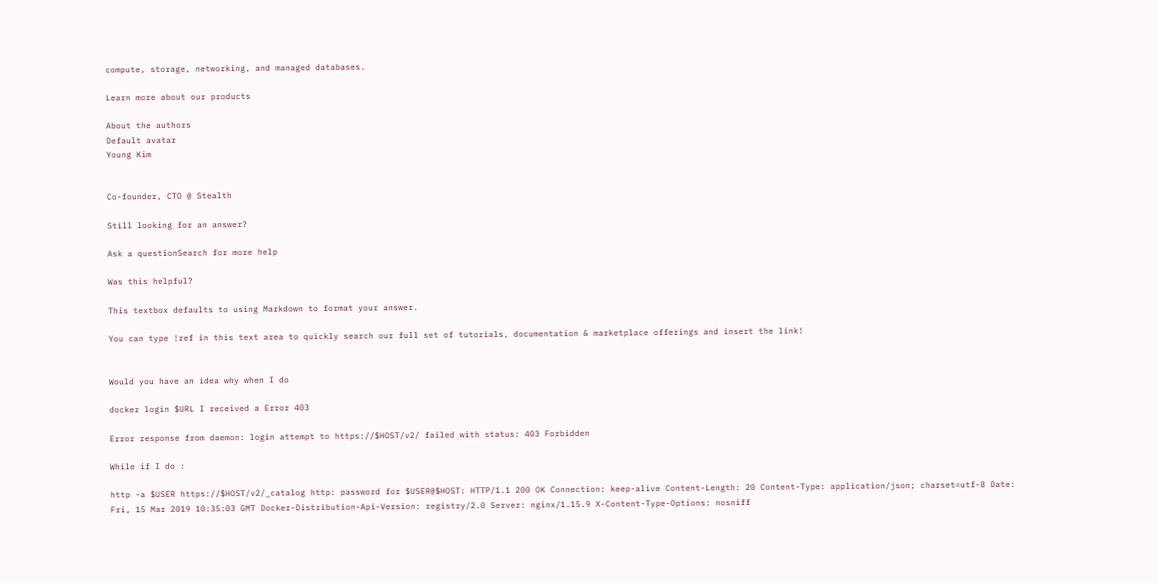compute, storage, networking, and managed databases.

Learn more about our products

About the authors
Default avatar
Young Kim


Co-founder, CTO @ Stealth

Still looking for an answer?

Ask a questionSearch for more help

Was this helpful?

This textbox defaults to using Markdown to format your answer.

You can type !ref in this text area to quickly search our full set of tutorials, documentation & marketplace offerings and insert the link!


Would you have an idea why when I do

docker login $URL I received a Error 403

Error response from daemon: login attempt to https://$HOST/v2/ failed with status: 403 Forbidden

While if I do :

http -a $USER https://$HOST/v2/_catalog http: password for $USER@$HOST: HTTP/1.1 200 OK Connection: keep-alive Content-Length: 20 Content-Type: application/json; charset=utf-8 Date: Fri, 15 Mar 2019 10:35:03 GMT Docker-Distribution-Api-Version: registry/2.0 Server: nginx/1.15.9 X-Content-Type-Options: nosniff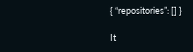{ “repositories”: [] }

It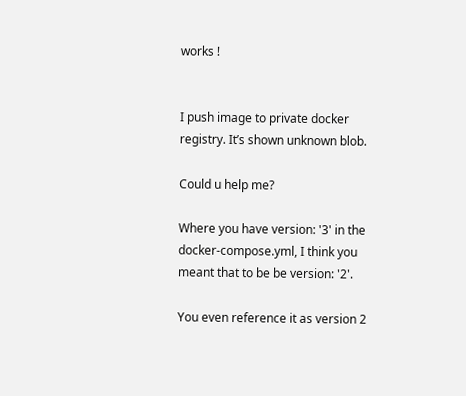works !


I push image to private docker registry. It’s shown unknown blob.

Could u help me?

Where you have version: '3' in the docker-compose.yml, I think you meant that to be be version: '2'.

You even reference it as version 2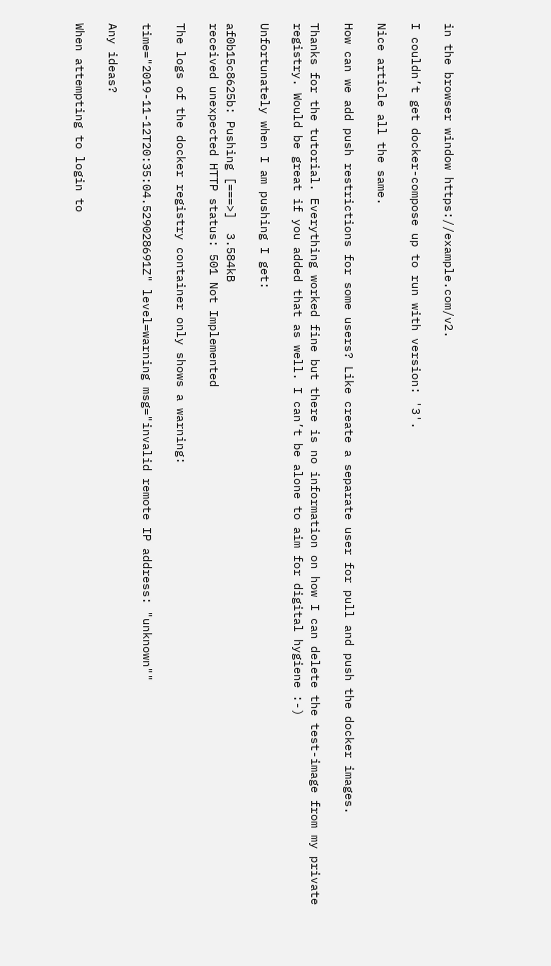in the browser window https://example.com/v2.

I couldn’t get docker-compose up to run with version: '3'.

Nice article all the same.

How can we add push restrictions for some users? Like create a separate user for pull and push the docker images.

Thanks for the tutorial. Everything worked fine but there is no information on how I can delete the test-image from my private registry. Would be great if you added that as well. I can’t be alone to aim for digital hygiene :-)

Unfortunately when I am pushing I get:

af0b15c8625b: Pushing [===>]  3.584kB
received unexpected HTTP status: 501 Not Implemented

The logs of the docker registry container only shows a warning:

time="2019-11-12T20:35:04.529028691Z" level=warning msg="invalid remote IP address: "unknown""

Any ideas?

When attempting to login to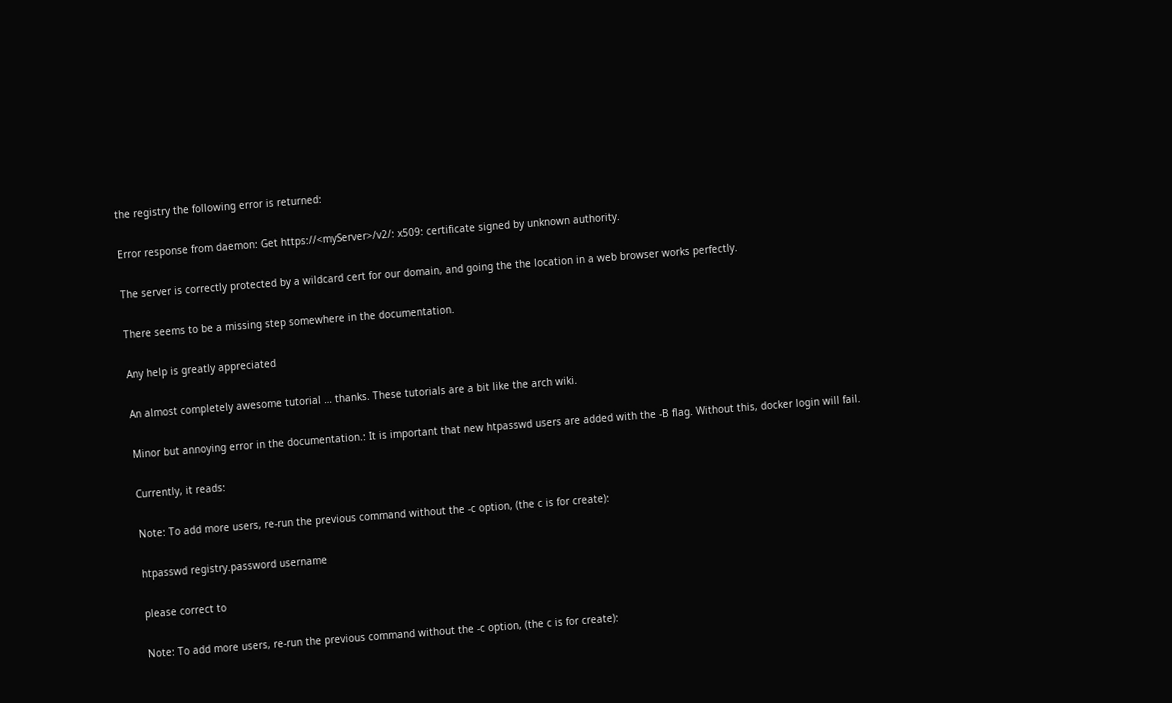the registry the following error is returned:

Error response from daemon: Get https://<myServer>/v2/: x509: certificate signed by unknown authority.

The server is correctly protected by a wildcard cert for our domain, and going the the location in a web browser works perfectly.

There seems to be a missing step somewhere in the documentation.

Any help is greatly appreciated

An almost completely awesome tutorial … thanks. These tutorials are a bit like the arch wiki.

Minor but annoying error in the documentation.: It is important that new htpasswd users are added with the -B flag. Without this, docker login will fail.

Currently, it reads:

Note: To add more users, re-run the previous command without the -c option, (the c is for create):

htpasswd registry.password username

please correct to

Note: To add more users, re-run the previous command without the -c option, (the c is for create):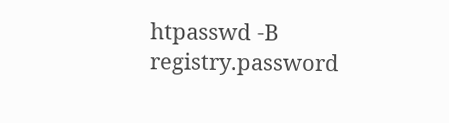htpasswd -B registry.password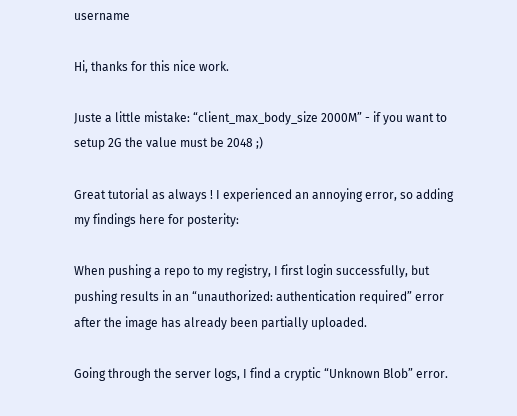username

Hi, thanks for this nice work.

Juste a little mistake: “client_max_body_size 2000M” - if you want to setup 2G the value must be 2048 ;)

Great tutorial as always ! I experienced an annoying error, so adding my findings here for posterity:

When pushing a repo to my registry, I first login successfully, but pushing results in an “unauthorized: authentication required” error after the image has already been partially uploaded.

Going through the server logs, I find a cryptic “Unknown Blob” error.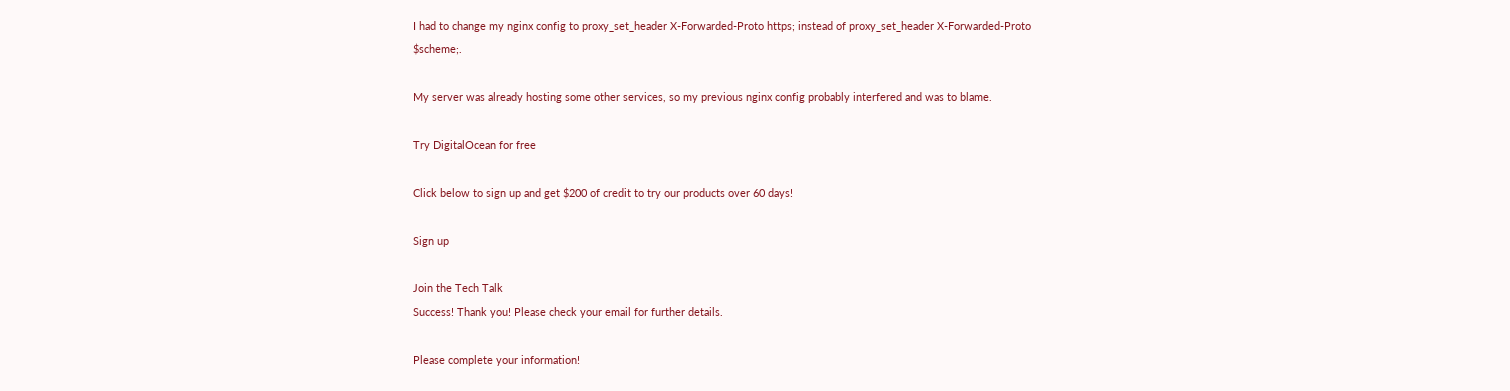I had to change my nginx config to proxy_set_header X-Forwarded-Proto https; instead of proxy_set_header X-Forwarded-Proto $scheme;.

My server was already hosting some other services, so my previous nginx config probably interfered and was to blame.

Try DigitalOcean for free

Click below to sign up and get $200 of credit to try our products over 60 days!

Sign up

Join the Tech Talk
Success! Thank you! Please check your email for further details.

Please complete your information!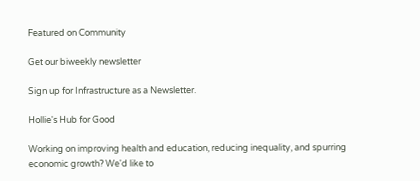Featured on Community

Get our biweekly newsletter

Sign up for Infrastructure as a Newsletter.

Hollie's Hub for Good

Working on improving health and education, reducing inequality, and spurring economic growth? We'd like to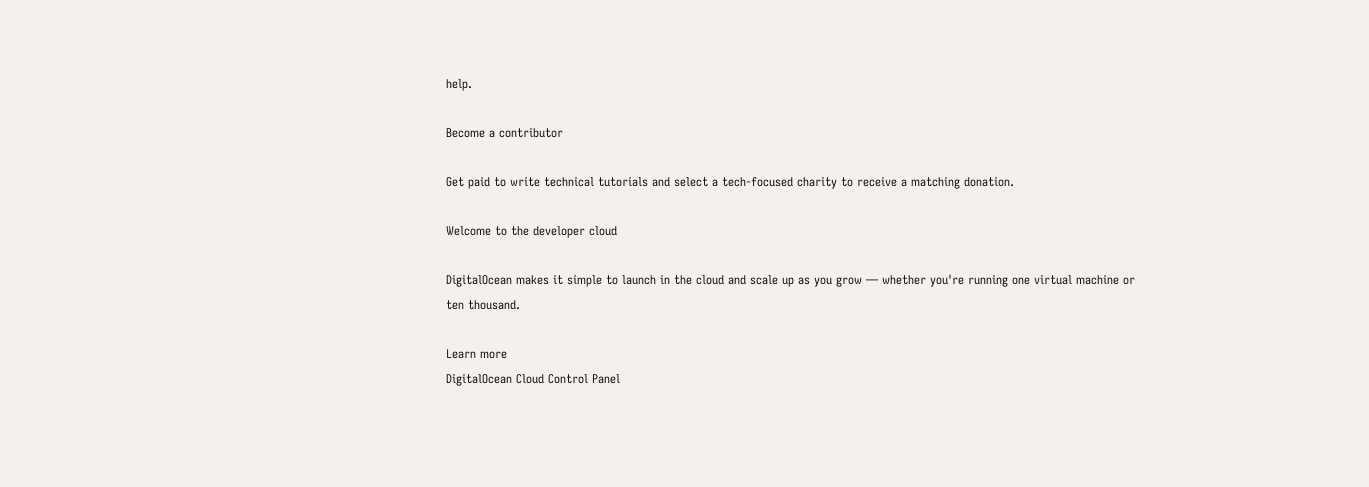help.

Become a contributor

Get paid to write technical tutorials and select a tech-focused charity to receive a matching donation.

Welcome to the developer cloud

DigitalOcean makes it simple to launch in the cloud and scale up as you grow — whether you're running one virtual machine or ten thousand.

Learn more
DigitalOcean Cloud Control Panel